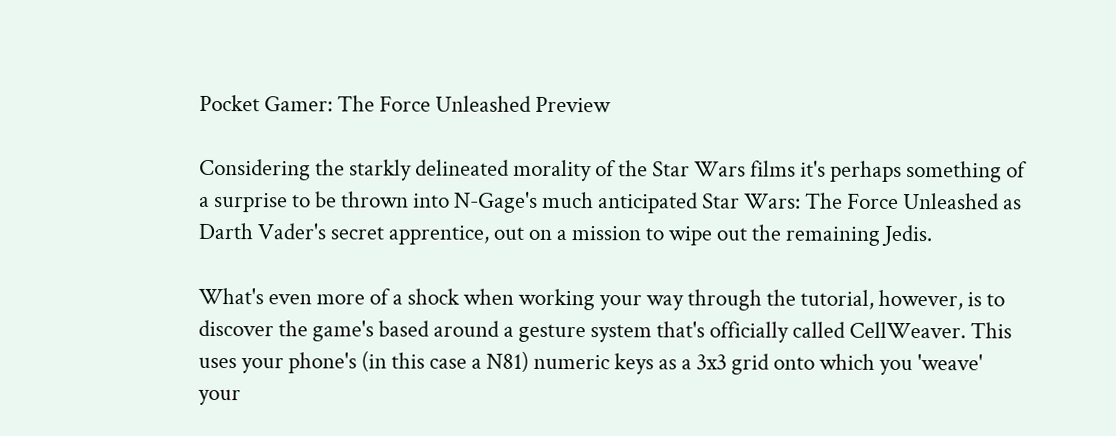Pocket Gamer: The Force Unleashed Preview

Considering the starkly delineated morality of the Star Wars films it's perhaps something of a surprise to be thrown into N-Gage's much anticipated Star Wars: The Force Unleashed as Darth Vader's secret apprentice, out on a mission to wipe out the remaining Jedis.

What's even more of a shock when working your way through the tutorial, however, is to discover the game's based around a gesture system that's officially called CellWeaver. This uses your phone's (in this case a N81) numeric keys as a 3x3 grid onto which you 'weave' your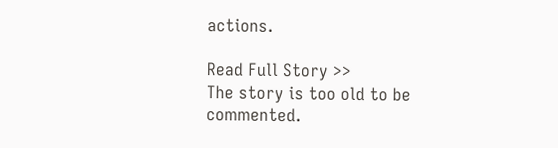actions.

Read Full Story >>
The story is too old to be commented.